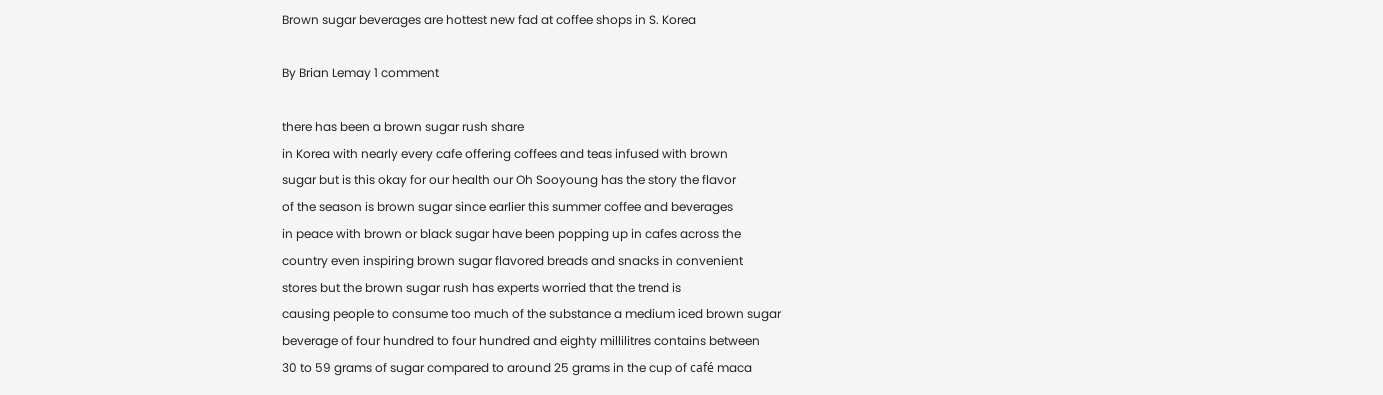Brown sugar beverages are hottest new fad at coffee shops in S. Korea

By Brian Lemay 1 comment

there has been a brown sugar rush share
in Korea with nearly every cafe offering coffees and teas infused with brown
sugar but is this okay for our health our Oh Sooyoung has the story the flavor
of the season is brown sugar since earlier this summer coffee and beverages
in peace with brown or black sugar have been popping up in cafes across the
country even inspiring brown sugar flavored breads and snacks in convenient
stores but the brown sugar rush has experts worried that the trend is
causing people to consume too much of the substance a medium iced brown sugar
beverage of four hundred to four hundred and eighty millilitres contains between
30 to 59 grams of sugar compared to around 25 grams in the cup of café maca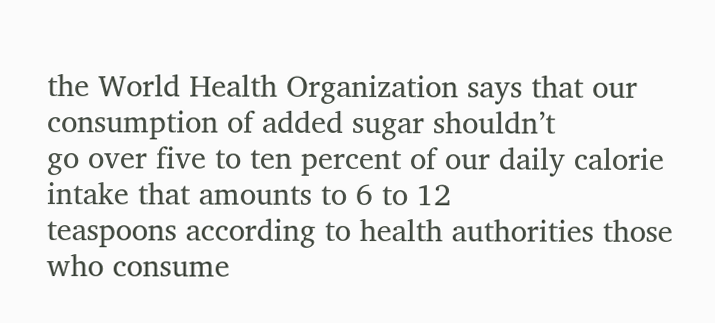the World Health Organization says that our consumption of added sugar shouldn’t
go over five to ten percent of our daily calorie intake that amounts to 6 to 12
teaspoons according to health authorities those who consume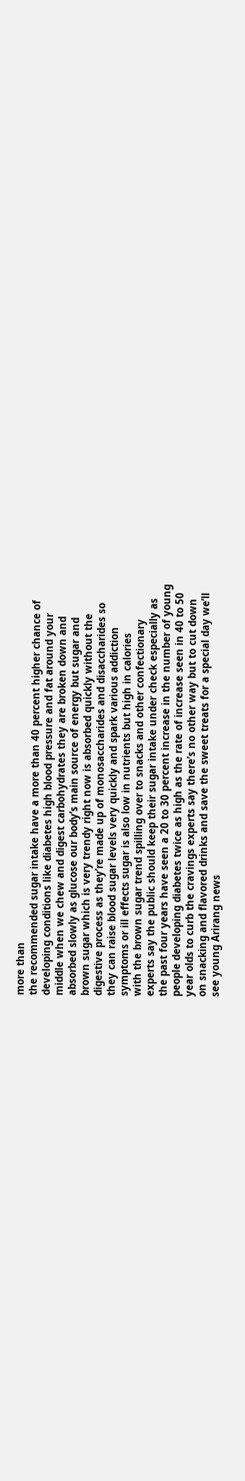more than
the recommended sugar intake have a more than 40 percent higher chance of
developing conditions like diabetes high blood pressure and fat around your
middle when we chew and digest carbohydrates they are broken down and
absorbed slowly as glucose our body’s main source of energy but sugar and
brown sugar which is very trendy right now is absorbed quickly without the
digestive process as they’re made up of monosaccharides and disaccharides so
they can raise blood sugar levels very quickly and spark various addiction
symptoms or ill effects sugar is also low in nutrients but high in calories
with the brown sugar trend spilling over to snacks and other confectionary
experts say the public should keep their sugar intake under check especially as
the past four years have seen a 20 to 30 percent increase in the number of young
people developing diabetes twice as high as the rate of increase seen in 40 to 50
year olds to curb the cravings experts say there’s no other way but to cut down
on snacking and flavored drinks and save the sweet treats for a special day we’ll
see young Arirang news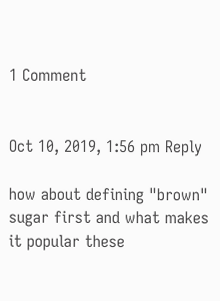1 Comment


Oct 10, 2019, 1:56 pm Reply

how about defining "brown" sugar first and what makes it popular these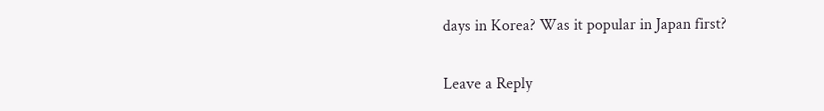days in Korea? Was it popular in Japan first?

Leave a Reply